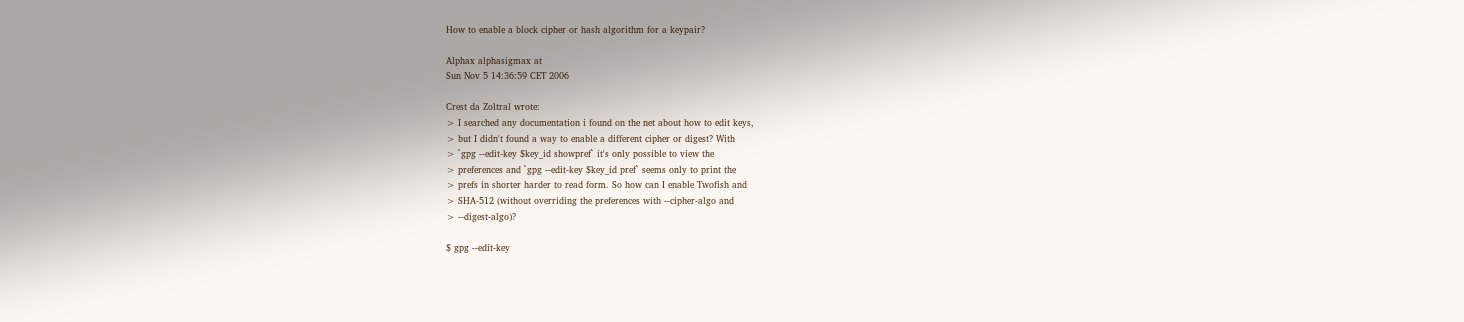How to enable a block cipher or hash algorithm for a keypair?

Alphax alphasigmax at
Sun Nov 5 14:36:59 CET 2006

Crest da Zoltral wrote:
> I searched any documentation i found on the net about how to edit keys,
> but I didn't found a way to enable a different cipher or digest? With
> `gpg --edit-key $key_id showpref` it's only possible to view the
> preferences and `gpg --edit-key $key_id pref` seems only to print the
> prefs in shorter harder to read form. So how can I enable Twofish and
> SHA-512 (without overriding the preferences with --cipher-algo and
> --digest-algo)?

$ gpg --edit-key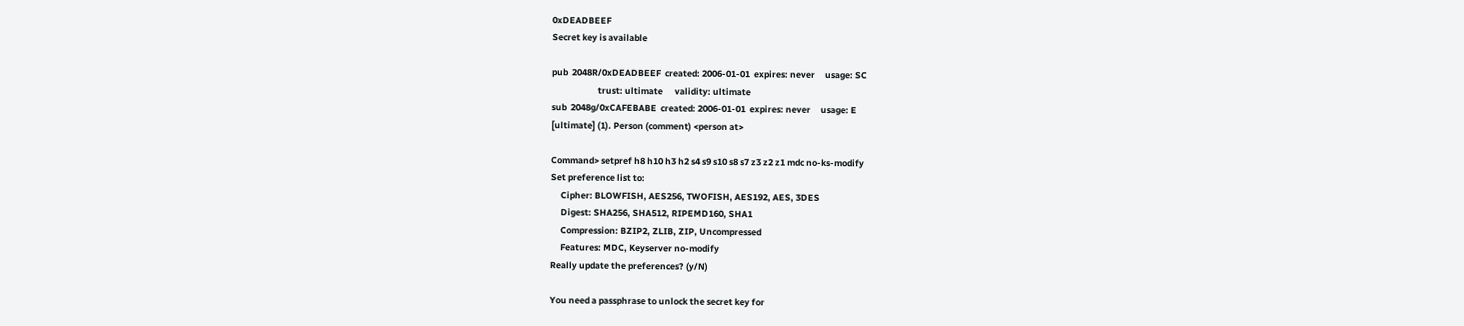0xDEADBEEF
Secret key is available

pub  2048R/0xDEADBEEF  created: 2006-01-01  expires: never     usage: SC
                       trust: ultimate      validity: ultimate
sub  2048g/0xCAFEBABE  created: 2006-01-01  expires: never     usage: E
[ultimate] (1). Person (comment) <person at>

Command> setpref h8 h10 h3 h2 s4 s9 s10 s8 s7 z3 z2 z1 mdc no-ks-modify
Set preference list to:
     Cipher: BLOWFISH, AES256, TWOFISH, AES192, AES, 3DES
     Digest: SHA256, SHA512, RIPEMD160, SHA1
     Compression: BZIP2, ZLIB, ZIP, Uncompressed
     Features: MDC, Keyserver no-modify
Really update the preferences? (y/N)

You need a passphrase to unlock the secret key for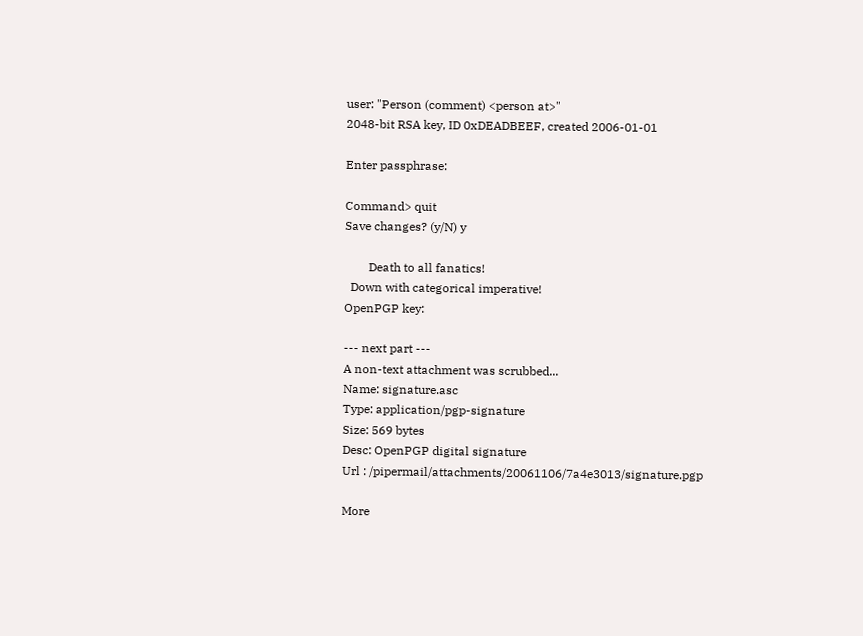user: "Person (comment) <person at>"
2048-bit RSA key, ID 0xDEADBEEF, created 2006-01-01

Enter passphrase:

Command> quit
Save changes? (y/N) y

        Death to all fanatics!
  Down with categorical imperative!
OpenPGP key:

--- next part ---
A non-text attachment was scrubbed...
Name: signature.asc
Type: application/pgp-signature
Size: 569 bytes
Desc: OpenPGP digital signature
Url : /pipermail/attachments/20061106/7a4e3013/signature.pgp

More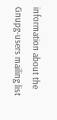information about the Gnupg-users mailing list